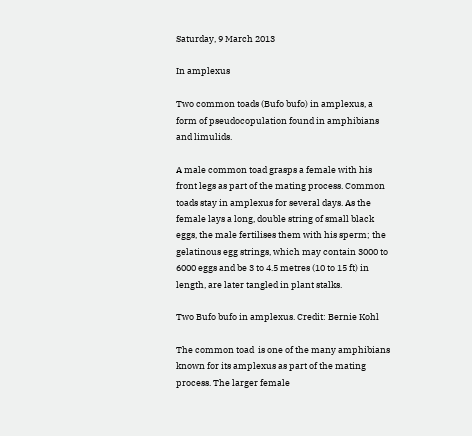Saturday, 9 March 2013

In amplexus

Two common toads (Bufo bufo) in amplexus, a form of pseudocopulation found in amphibians and limulids.

A male common toad grasps a female with his front legs as part of the mating process. Common toads stay in amplexus for several days. As the female lays a long, double string of small black eggs, the male fertilises them with his sperm; the gelatinous egg strings, which may contain 3000 to 6000 eggs and be 3 to 4.5 metres (10 to 15 ft) in length, are later tangled in plant stalks.

Two Bufo bufo in amplexus. Credit: Bernie Kohl

The common toad  is one of the many amphibians known for its amplexus as part of the mating process. The larger female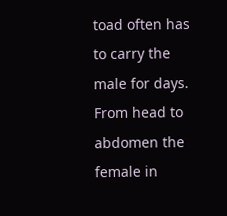toad often has to carry the male for days. From head to abdomen the female in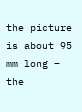the picture is about 95 mm long – the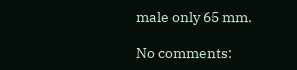male only 65 mm.

No comments: